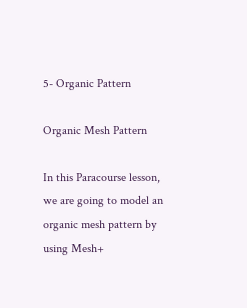5- Organic Pattern

Organic Mesh Pattern

In this Paracourse lesson, we are going to model an organic mesh pattern by using Mesh+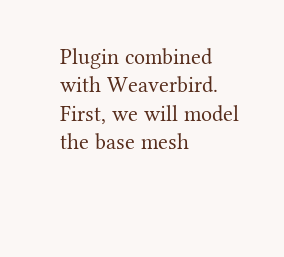Plugin combined with Weaverbird. First, we will model the base mesh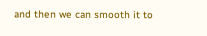and then we can smooth it to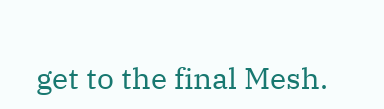get to the final Mesh.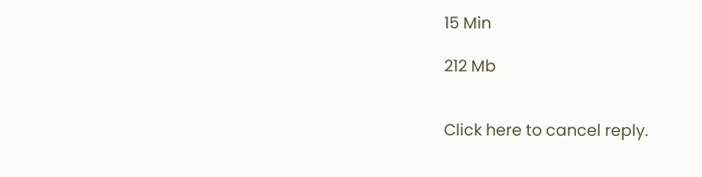15 Min

212 Mb


Click here to cancel reply.